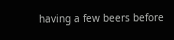having a few beers before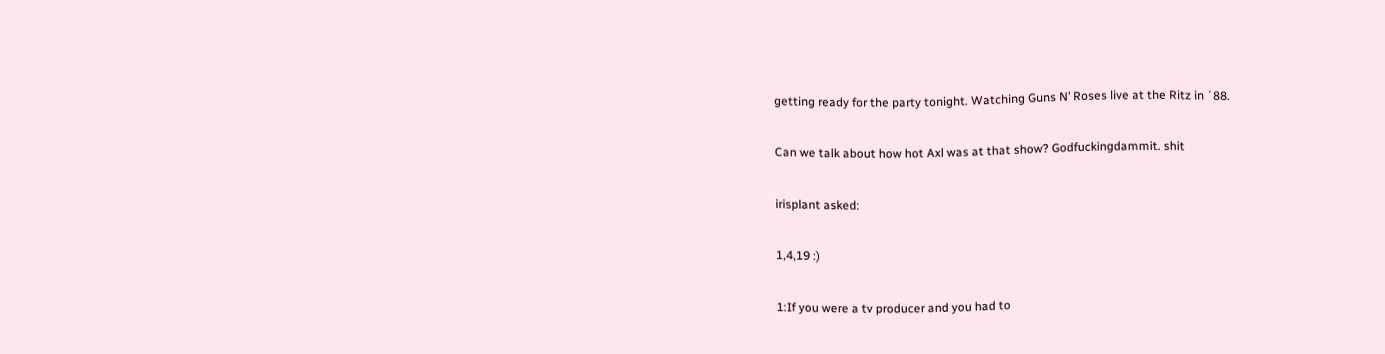getting ready for the party tonight. Watching Guns N’ Roses live at the Ritz in ´88.

Can we talk about how hot Axl was at that show? Godfuckingdammit. shit

irisplant asked:

1,4,19 :)

1:If you were a tv producer and you had to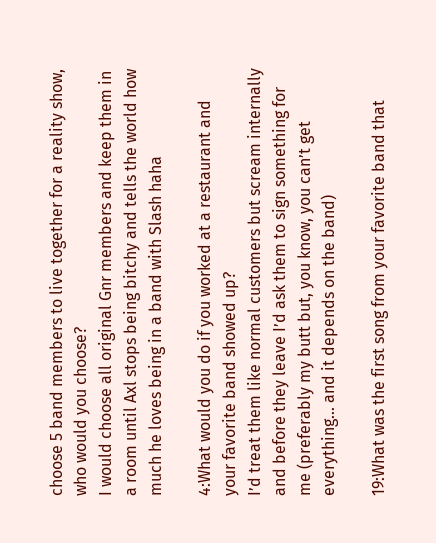choose 5 band members to live together for a reality show, who would you choose?
I would choose all original Gnr members and keep them in a room until Axl stops being bitchy and tells the world how much he loves being in a band with Slash haha

4:What would you do if you worked at a restaurant and your favorite band showed up?
I’d treat them like normal customers but scream internally and before they leave I’d ask them to sign something for me (preferably my butt but, you know, you can’t get everything… and it depends on the band)

19:What was the first song from your favorite band that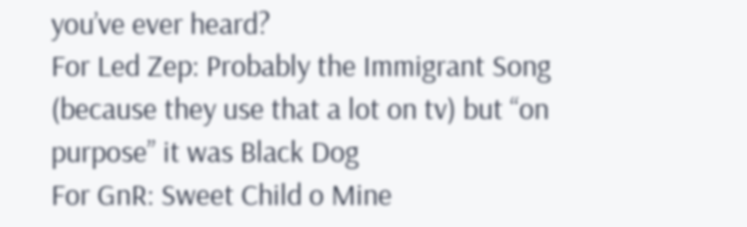you’ve ever heard?
For Led Zep: Probably the Immigrant Song (because they use that a lot on tv) but “on purpose” it was Black Dog
For GnR: Sweet Child o Mine